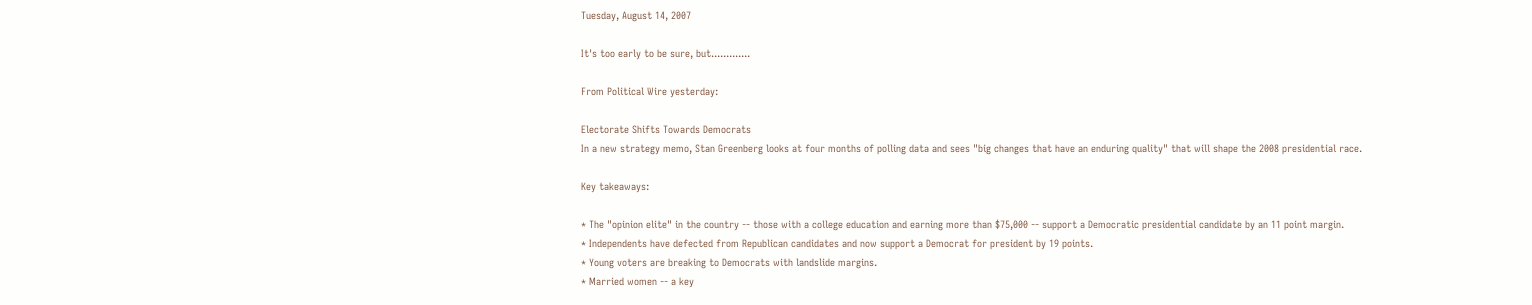Tuesday, August 14, 2007

It's too early to be sure, but.............

From Political Wire yesterday:

Electorate Shifts Towards Democrats
In a new strategy memo, Stan Greenberg looks at four months of polling data and sees "big changes that have an enduring quality" that will shape the 2008 presidential race.

Key takeaways:

* The "opinion elite" in the country -- those with a college education and earning more than $75,000 -- support a Democratic presidential candidate by an 11 point margin.
* Independents have defected from Republican candidates and now support a Democrat for president by 19 points.
* Young voters are breaking to Democrats with landslide margins.
* Married women -- a key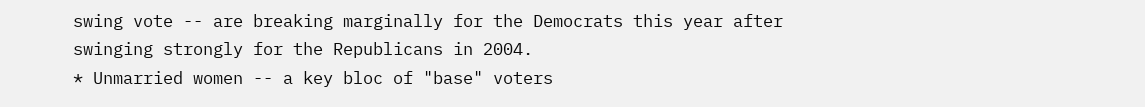swing vote -- are breaking marginally for the Democrats this year after swinging strongly for the Republicans in 2004.
* Unmarried women -- a key bloc of "base" voters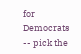for Democrats -- pick the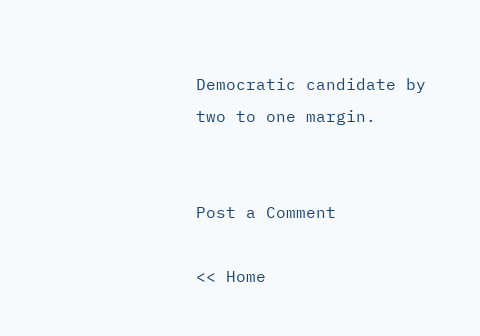Democratic candidate by two to one margin.


Post a Comment

<< Home